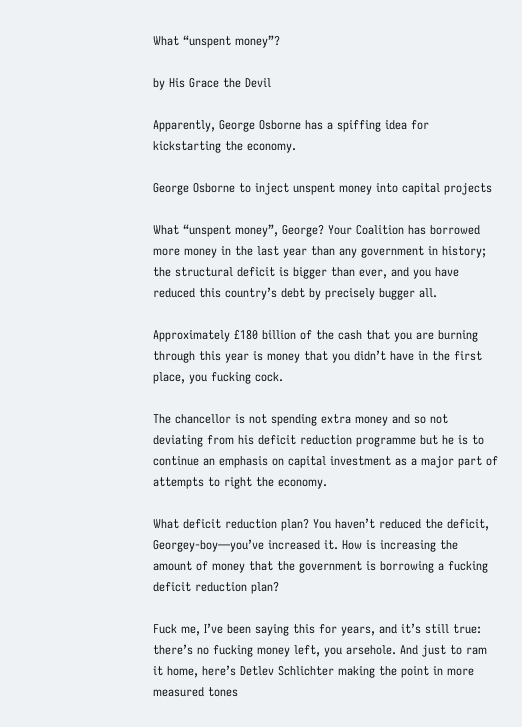What “unspent money”?

by His Grace the Devil

Apparently, George Osborne has a spiffing idea for kickstarting the economy.

George Osborne to inject unspent money into capital projects

What “unspent money”, George? Your Coalition has borrowed more money in the last year than any government in history; the structural deficit is bigger than ever, and you have reduced this country’s debt by precisely bugger all.

Approximately £180 billion of the cash that you are burning through this year is money that you didn’t have in the first place, you fucking cock.

The chancellor is not spending extra money and so not deviating from his deficit reduction programme but he is to continue an emphasis on capital investment as a major part of attempts to right the economy.

What deficit reduction plan? You haven’t reduced the deficit, Georgey-boy—you’ve increased it. How is increasing the amount of money that the government is borrowing a fucking deficit reduction plan?

Fuck me, I’ve been saying this for years, and it’s still true: there’s no fucking money left, you arsehole. And just to ram it home, here’s Detlev Schlichter making the point in more measured tones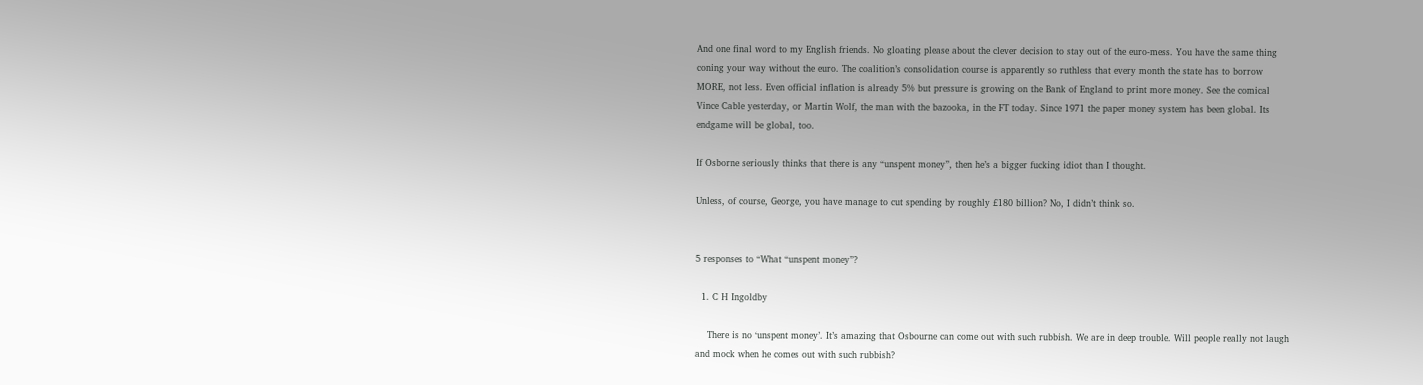And one final word to my English friends. No gloating please about the clever decision to stay out of the euro-mess. You have the same thing coning your way without the euro. The coalition’s consolidation course is apparently so ruthless that every month the state has to borrow MORE, not less. Even official inflation is already 5% but pressure is growing on the Bank of England to print more money. See the comical Vince Cable yesterday, or Martin Wolf, the man with the bazooka, in the FT today. Since 1971 the paper money system has been global. Its endgame will be global, too.

If Osborne seriously thinks that there is any “unspent money”, then he’s a bigger fucking idiot than I thought.

Unless, of course, George, you have manage to cut spending by roughly £180 billion? No, I didn’t think so.


5 responses to “What “unspent money”?

  1. C H Ingoldby

    There is no ‘unspent money’. It’s amazing that Osbourne can come out with such rubbish. We are in deep trouble. Will people really not laugh and mock when he comes out with such rubbish?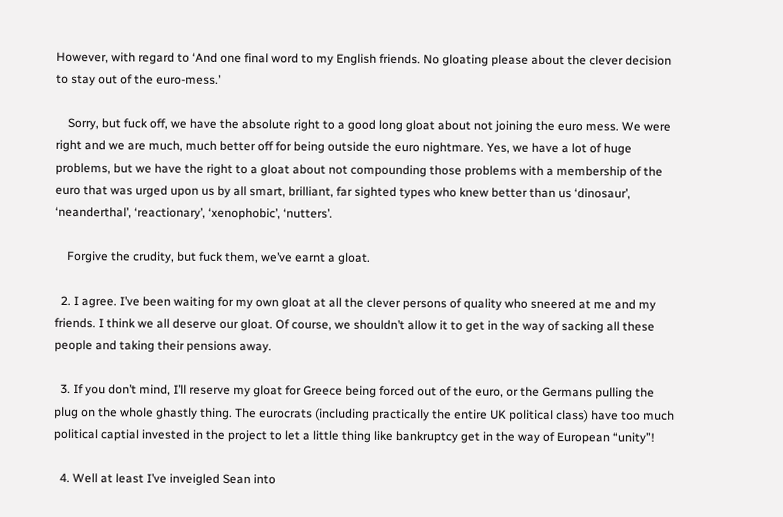However, with regard to ‘And one final word to my English friends. No gloating please about the clever decision to stay out of the euro-mess.’

    Sorry, but fuck off, we have the absolute right to a good long gloat about not joining the euro mess. We were right and we are much, much better off for being outside the euro nightmare. Yes, we have a lot of huge problems, but we have the right to a gloat about not compounding those problems with a membership of the euro that was urged upon us by all smart, brilliant, far sighted types who knew better than us ‘dinosaur’, ‘neanderthal’, ‘reactionary’, ‘xenophobic’, ‘nutters’.

    Forgive the crudity, but fuck them, we’ve earnt a gloat.

  2. I agree. I’ve been waiting for my own gloat at all the clever persons of quality who sneered at me and my friends. I think we all deserve our gloat. Of course, we shouldn’t allow it to get in the way of sacking all these people and taking their pensions away.

  3. If you don’t mind, I’ll reserve my gloat for Greece being forced out of the euro, or the Germans pulling the plug on the whole ghastly thing. The eurocrats (including practically the entire UK political class) have too much political captial invested in the project to let a little thing like bankruptcy get in the way of European “unity”!

  4. Well at least I’ve inveigled Sean into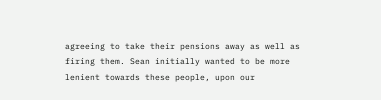agreeing to take their pensions away as well as firing them. Sean initially wanted to be more lenient towards these people, upon our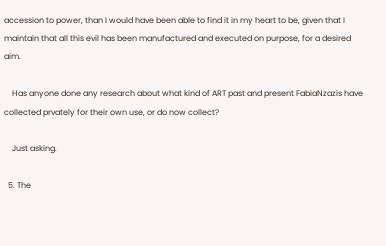accession to power, than I would have been able to find it in my heart to be, given that I maintain that all this evil has been manufactured and executed on purpose, for a desired aim.

    Has anyone done any research about what kind of ART past and present FabiaNzazis have collected prvately for their own use, or do now collect?

    Just asking.

  5. The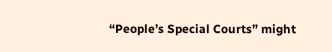“People’s Special Courts” might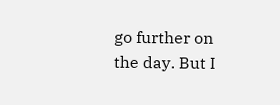go further on the day. But I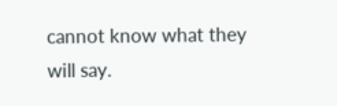cannot know what they will say.